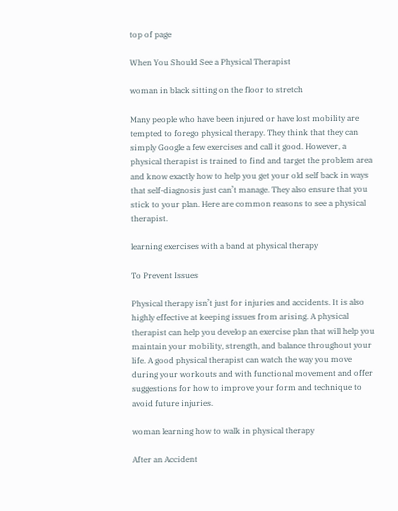top of page

When You Should See a Physical Therapist

woman in black sitting on the floor to stretch

Many people who have been injured or have lost mobility are tempted to forego physical therapy. They think that they can simply Google a few exercises and call it good. However, a physical therapist is trained to find and target the problem area and know exactly how to help you get your old self back in ways that self-diagnosis just can’t manage. They also ensure that you stick to your plan. Here are common reasons to see a physical therapist.

learning exercises with a band at physical therapy

To Prevent Issues

Physical therapy isn’t just for injuries and accidents. It is also highly effective at keeping issues from arising. A physical therapist can help you develop an exercise plan that will help you maintain your mobility, strength, and balance throughout your life. A good physical therapist can watch the way you move during your workouts and with functional movement and offer suggestions for how to improve your form and technique to avoid future injuries.

woman learning how to walk in physical therapy

After an Accident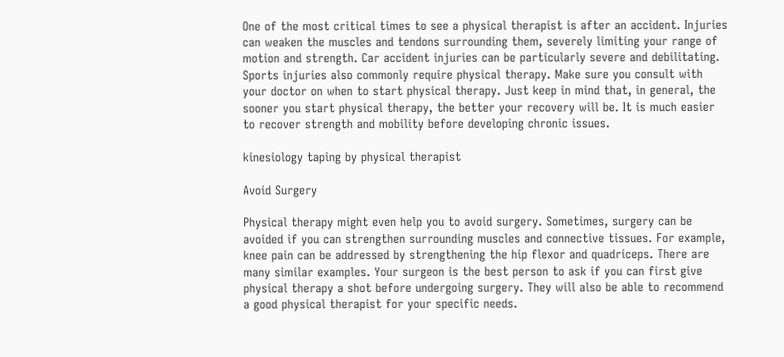One of the most critical times to see a physical therapist is after an accident. Injuries can weaken the muscles and tendons surrounding them, severely limiting your range of motion and strength. Car accident injuries can be particularly severe and debilitating. Sports injuries also commonly require physical therapy. Make sure you consult with your doctor on when to start physical therapy. Just keep in mind that, in general, the sooner you start physical therapy, the better your recovery will be. It is much easier to recover strength and mobility before developing chronic issues.

kinesiology taping by physical therapist

Avoid Surgery

Physical therapy might even help you to avoid surgery. Sometimes, surgery can be avoided if you can strengthen surrounding muscles and connective tissues. For example, knee pain can be addressed by strengthening the hip flexor and quadriceps. There are many similar examples. Your surgeon is the best person to ask if you can first give physical therapy a shot before undergoing surgery. They will also be able to recommend a good physical therapist for your specific needs.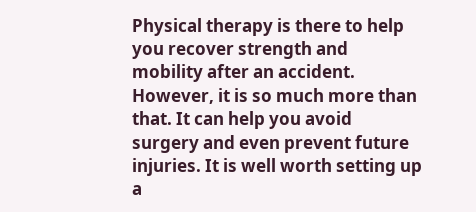Physical therapy is there to help you recover strength and mobility after an accident. However, it is so much more than that. It can help you avoid surgery and even prevent future injuries. It is well worth setting up a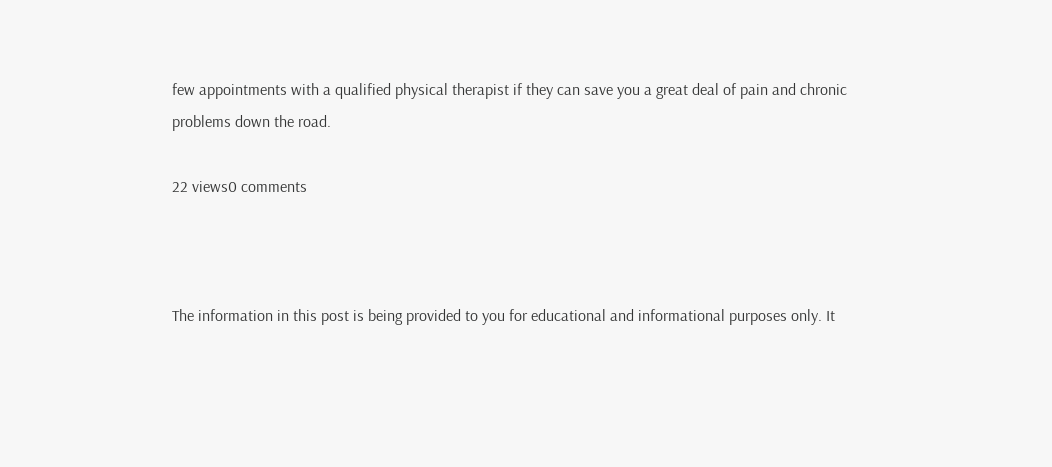few appointments with a qualified physical therapist if they can save you a great deal of pain and chronic problems down the road.

22 views0 comments



The information in this post is being provided to you for educational and informational purposes only. It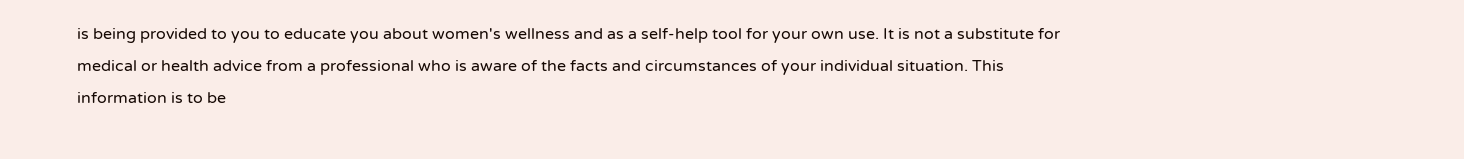is being provided to you to educate you about women's wellness and as a self-help tool for your own use. It is not a substitute for medical or health advice from a professional who is aware of the facts and circumstances of your individual situation. This information is to be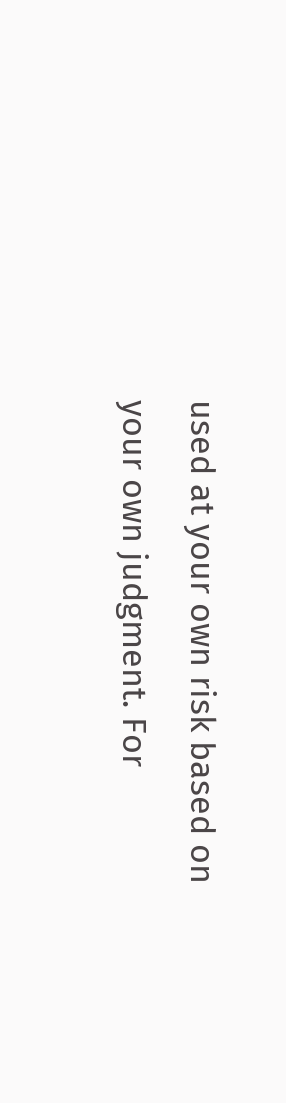used at your own risk based on your own judgment. For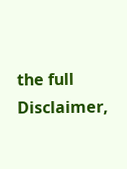the full Disclaimer,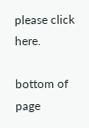please click here.

bottom of page